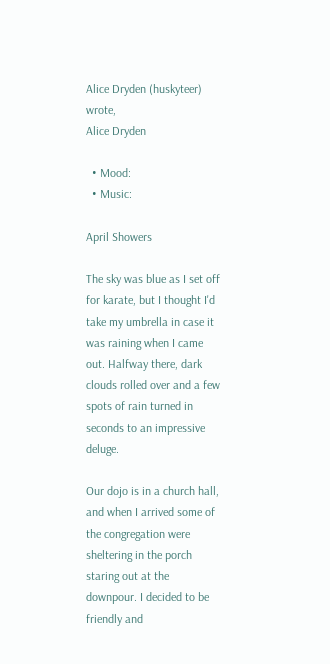Alice Dryden (huskyteer) wrote,
Alice Dryden

  • Mood:
  • Music:

April Showers

The sky was blue as I set off for karate, but I thought I'd take my umbrella in case it was raining when I came out. Halfway there, dark clouds rolled over and a few spots of rain turned in seconds to an impressive deluge.

Our dojo is in a church hall, and when I arrived some of the congregation were sheltering in the porch staring out at the downpour. I decided to be friendly and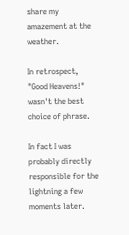share my amazement at the weather.

In retrospect, "Good Heavens!" wasn't the best choice of phrase.

In fact I was probably directly responsible for the lightning a few moments later.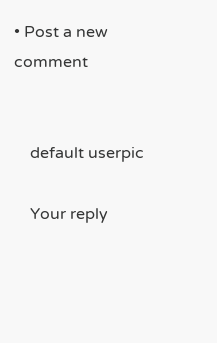• Post a new comment


    default userpic

    Your reply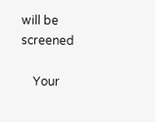will be screened

    Your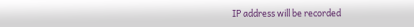IP address will be recorded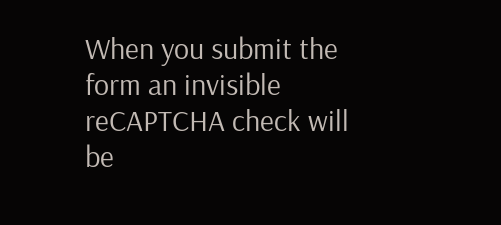When you submit the form an invisible reCAPTCHA check will be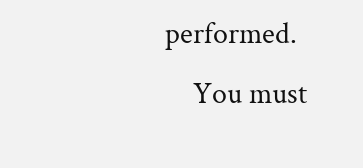performed.
    You must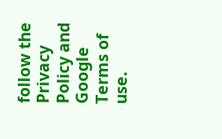follow the Privacy Policy and Google Terms of use.